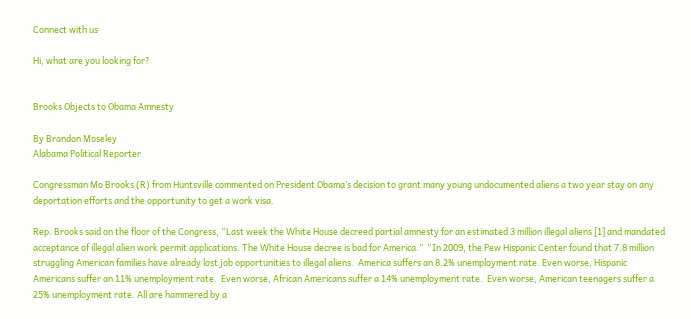Connect with us

Hi, what are you looking for?


Brooks Objects to Obama Amnesty

By Brandon Moseley
Alabama Political Reporter

Congressman Mo Brooks (R) from Huntsville commented on President Obama’s decision to grant many young undocumented aliens a two year stay on any deportation efforts and the opportunity to get a work visa.

Rep. Brooks said on the floor of the Congress, “Last week the White House decreed partial amnesty for an estimated 3 million illegal aliens [1] and mandated acceptance of illegal alien work permit applications. The White House decree is bad for America.”  “In 2009, the Pew Hispanic Center found that 7.8 million struggling American families have already lost job opportunities to illegal aliens.  America suffers an 8.2% unemployment rate. Even worse, Hispanic Americans suffer an 11% unemployment rate.  Even worse, African Americans suffer a 14% unemployment rate.  Even worse, American teenagers suffer a 25% unemployment rate. All are hammered by a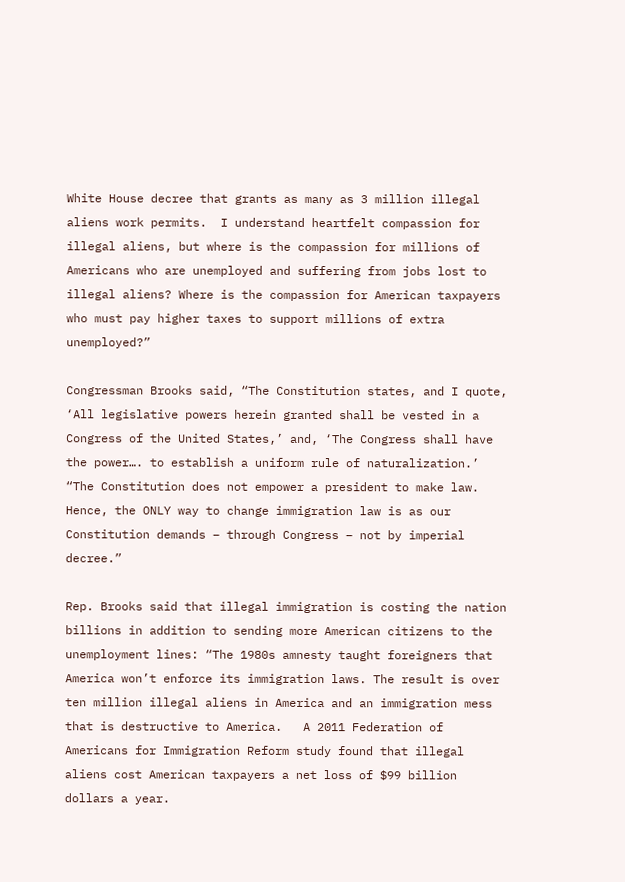White House decree that grants as many as 3 million illegal aliens work permits.  I understand heartfelt compassion for illegal aliens, but where is the compassion for millions of Americans who are unemployed and suffering from jobs lost to illegal aliens? Where is the compassion for American taxpayers who must pay higher taxes to support millions of extra unemployed?”

Congressman Brooks said, “The Constitution states, and I quote, ‘All legislative powers herein granted shall be vested in a Congress of the United States,’ and, ‘The Congress shall have the power…. to establish a uniform rule of naturalization.’  “The Constitution does not empower a president to make law. Hence, the ONLY way to change immigration law is as our Constitution demands – through Congress – not by imperial decree.”

Rep. Brooks said that illegal immigration is costing the nation billions in addition to sending more American citizens to the unemployment lines: “The 1980s amnesty taught foreigners that America won’t enforce its immigration laws. The result is over ten million illegal aliens in America and an immigration mess that is destructive to America.   A 2011 Federation of Americans for Immigration Reform study found that illegal aliens cost American taxpayers a net loss of $99 billion dollars a year.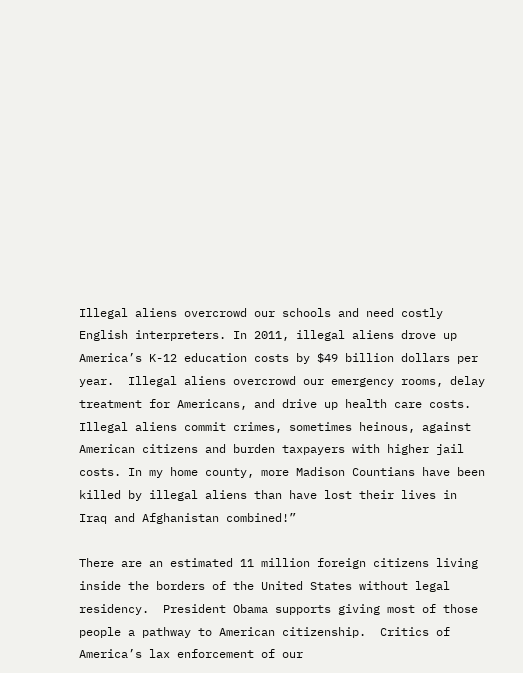Illegal aliens overcrowd our schools and need costly English interpreters. In 2011, illegal aliens drove up America’s K-12 education costs by $49 billion dollars per year.  Illegal aliens overcrowd our emergency rooms, delay treatment for Americans, and drive up health care costs.  Illegal aliens commit crimes, sometimes heinous, against American citizens and burden taxpayers with higher jail costs. In my home county, more Madison Countians have been killed by illegal aliens than have lost their lives in Iraq and Afghanistan combined!”

There are an estimated 11 million foreign citizens living inside the borders of the United States without legal residency.  President Obama supports giving most of those people a pathway to American citizenship.  Critics of America’s lax enforcement of our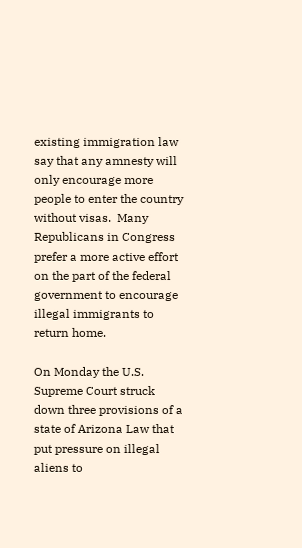existing immigration law say that any amnesty will only encourage more people to enter the country without visas.  Many Republicans in Congress prefer a more active effort on the part of the federal government to encourage illegal immigrants to return home.

On Monday the U.S. Supreme Court struck down three provisions of a state of Arizona Law that put pressure on illegal aliens to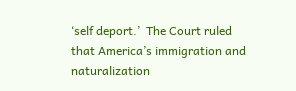‘self deport.’  The Court ruled that America’s immigration and naturalization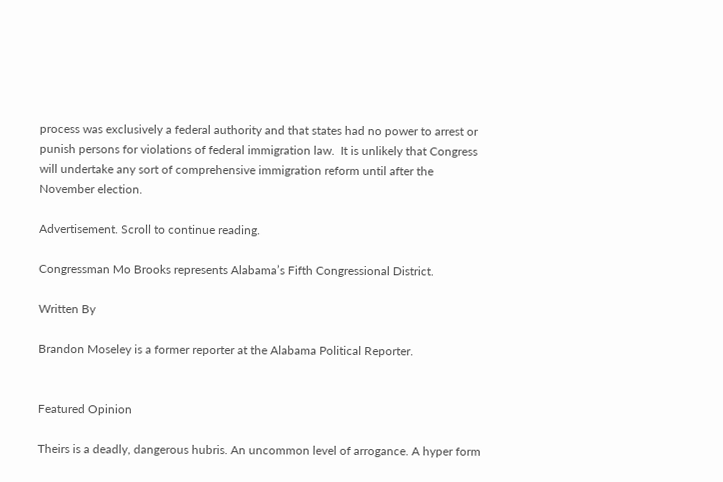process was exclusively a federal authority and that states had no power to arrest or punish persons for violations of federal immigration law.  It is unlikely that Congress will undertake any sort of comprehensive immigration reform until after the November election.

Advertisement. Scroll to continue reading.

Congressman Mo Brooks represents Alabama’s Fifth Congressional District.

Written By

Brandon Moseley is a former reporter at the Alabama Political Reporter.


Featured Opinion

Theirs is a deadly, dangerous hubris. An uncommon level of arrogance. A hyper form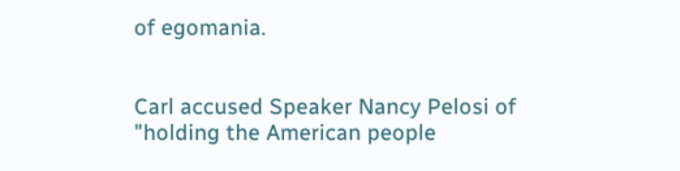of egomania.


Carl accused Speaker Nancy Pelosi of "holding the American people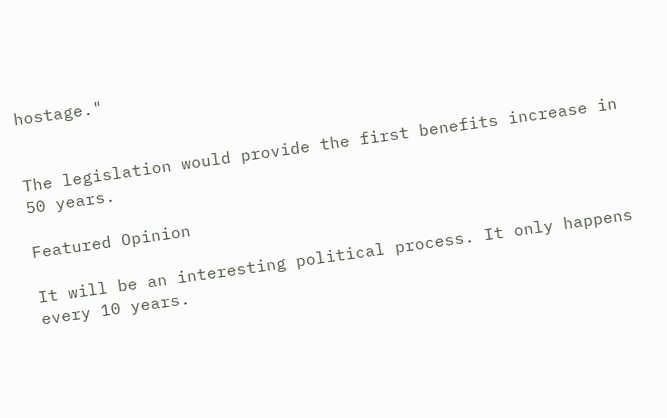hostage."


The legislation would provide the first benefits increase in 50 years.

Featured Opinion

It will be an interesting political process. It only happens every 10 years.